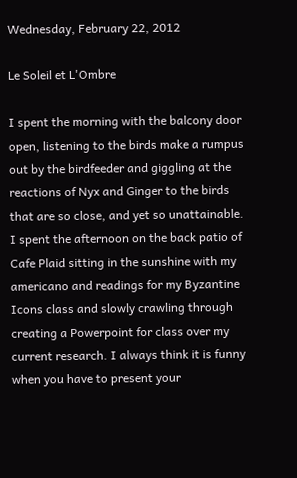Wednesday, February 22, 2012

Le Soleil et L'Ombre

I spent the morning with the balcony door open, listening to the birds make a rumpus out by the birdfeeder and giggling at the reactions of Nyx and Ginger to the birds that are so close, and yet so unattainable. I spent the afternoon on the back patio of Cafe Plaid sitting in the sunshine with my americano and readings for my Byzantine Icons class and slowly crawling through creating a Powerpoint for class over my current research. I always think it is funny when you have to present your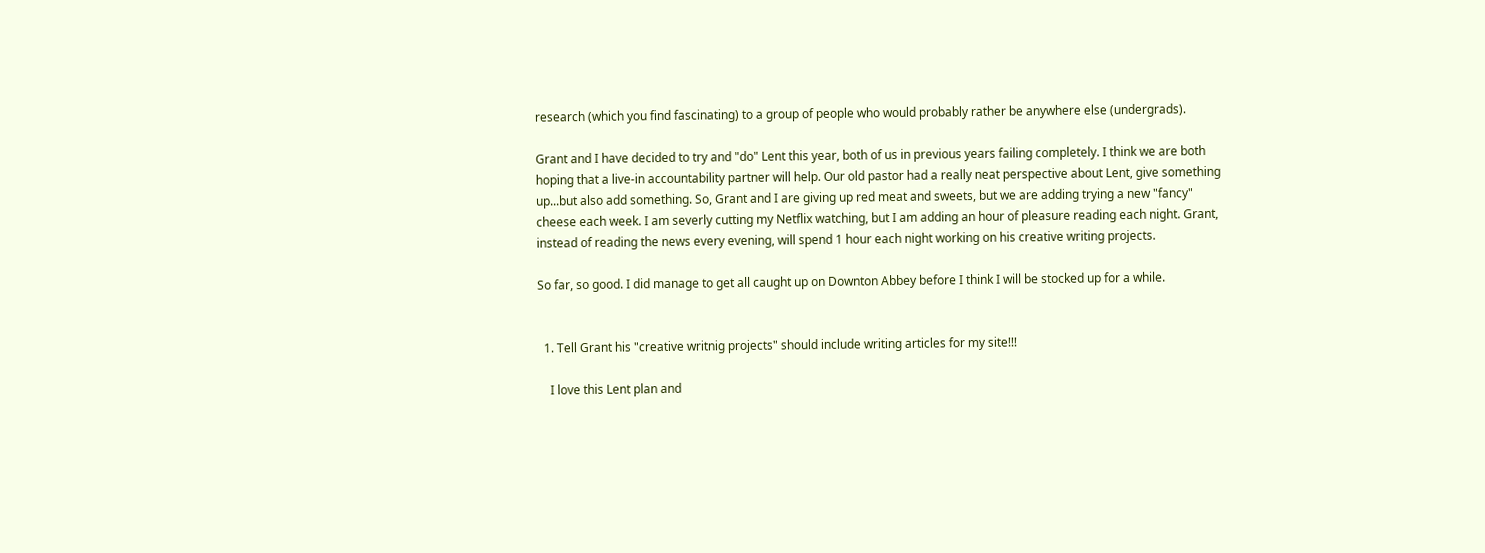research (which you find fascinating) to a group of people who would probably rather be anywhere else (undergrads).

Grant and I have decided to try and "do" Lent this year, both of us in previous years failing completely. I think we are both hoping that a live-in accountability partner will help. Our old pastor had a really neat perspective about Lent, give something up...but also add something. So, Grant and I are giving up red meat and sweets, but we are adding trying a new "fancy" cheese each week. I am severly cutting my Netflix watching, but I am adding an hour of pleasure reading each night. Grant, instead of reading the news every evening, will spend 1 hour each night working on his creative writing projects.

So far, so good. I did manage to get all caught up on Downton Abbey before I think I will be stocked up for a while.


  1. Tell Grant his "creative writnig projects" should include writing articles for my site!!!

    I love this Lent plan and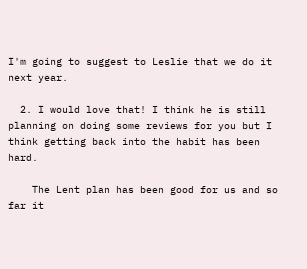I'm going to suggest to Leslie that we do it next year.

  2. I would love that! I think he is still planning on doing some reviews for you but I think getting back into the habit has been hard.

    The Lent plan has been good for us and so far it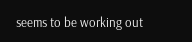seems to be working out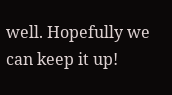well. Hopefully we can keep it up!